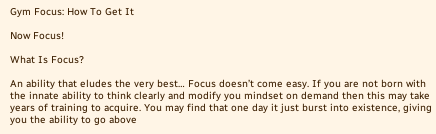Gym Focus: How To Get It

Now Focus!

What Is Focus?

An ability that eludes the very best… Focus doesn’t come easy. If you are not born with the innate ability to think clearly and modify you mindset on demand then this may take years of training to acquire. You may find that one day it just burst into existence, giving you the ability to go above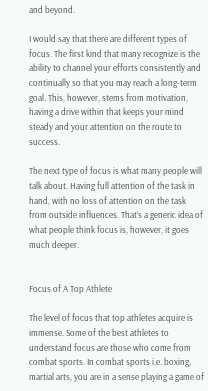and beyond.

I would say that there are different types of focus. The first kind that many recognize is the ability to channel your efforts consistently and continually so that you may reach a long-term goal. This, however, stems from motivation, having a drive within that keeps your mind steady and your attention on the route to success.

The next type of focus is what many people will talk about. Having full attention of the task in hand, with no loss of attention on the task from outside influences. That’s a generic idea of what people think focus is, however, it goes much deeper.


Focus of A Top Athlete

The level of focus that top athletes acquire is immense. Some of the best athletes to understand focus are those who come from combat sports. In combat sports i.e. boxing, martial arts, you are in a sense playing a game of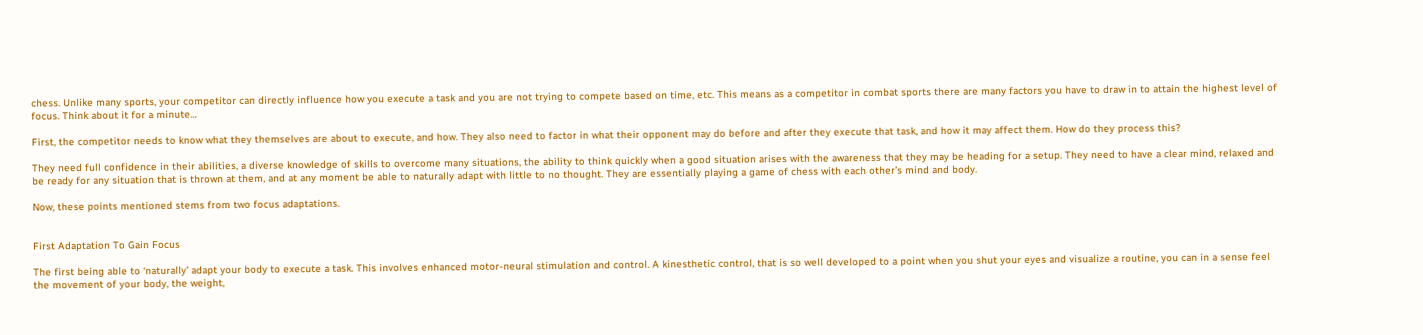chess. Unlike many sports, your competitor can directly influence how you execute a task and you are not trying to compete based on time, etc. This means as a competitor in combat sports there are many factors you have to draw in to attain the highest level of focus. Think about it for a minute…

First, the competitor needs to know what they themselves are about to execute, and how. They also need to factor in what their opponent may do before and after they execute that task, and how it may affect them. How do they process this?

They need full confidence in their abilities, a diverse knowledge of skills to overcome many situations, the ability to think quickly when a good situation arises with the awareness that they may be heading for a setup. They need to have a clear mind, relaxed and be ready for any situation that is thrown at them, and at any moment be able to naturally adapt with little to no thought. They are essentially playing a game of chess with each other’s mind and body.

Now, these points mentioned stems from two focus adaptations.


First Adaptation To Gain Focus

The first being able to ‘naturally’ adapt your body to execute a task. This involves enhanced motor-neural stimulation and control. A kinesthetic control, that is so well developed to a point when you shut your eyes and visualize a routine, you can in a sense feel the movement of your body, the weight,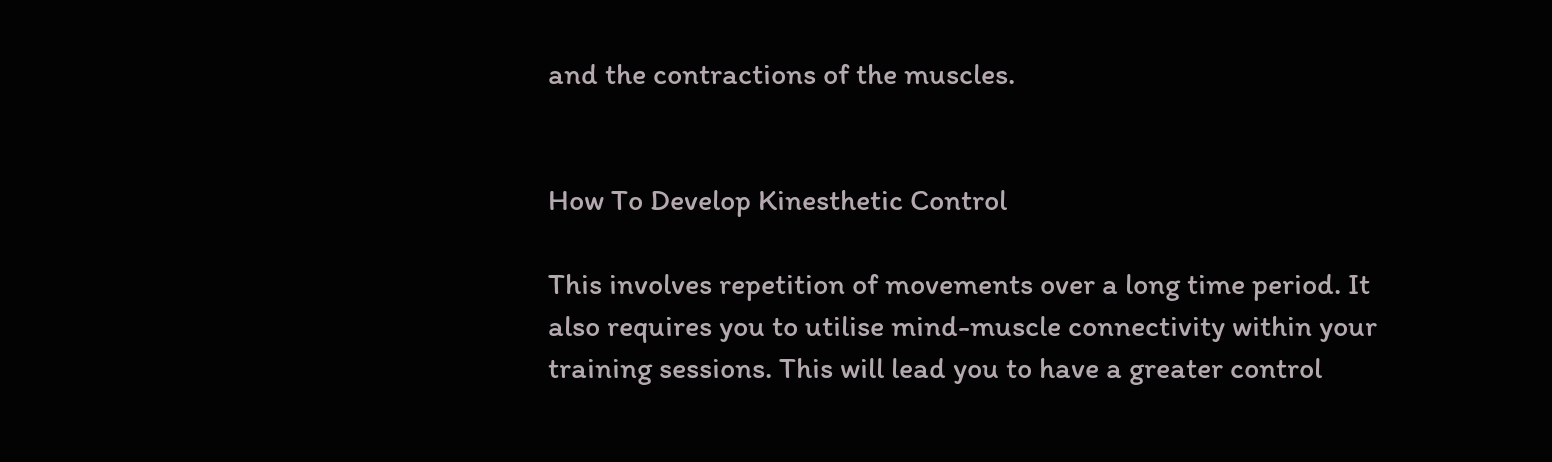and the contractions of the muscles.


How To Develop Kinesthetic Control

This involves repetition of movements over a long time period. It also requires you to utilise mind-muscle connectivity within your training sessions. This will lead you to have a greater control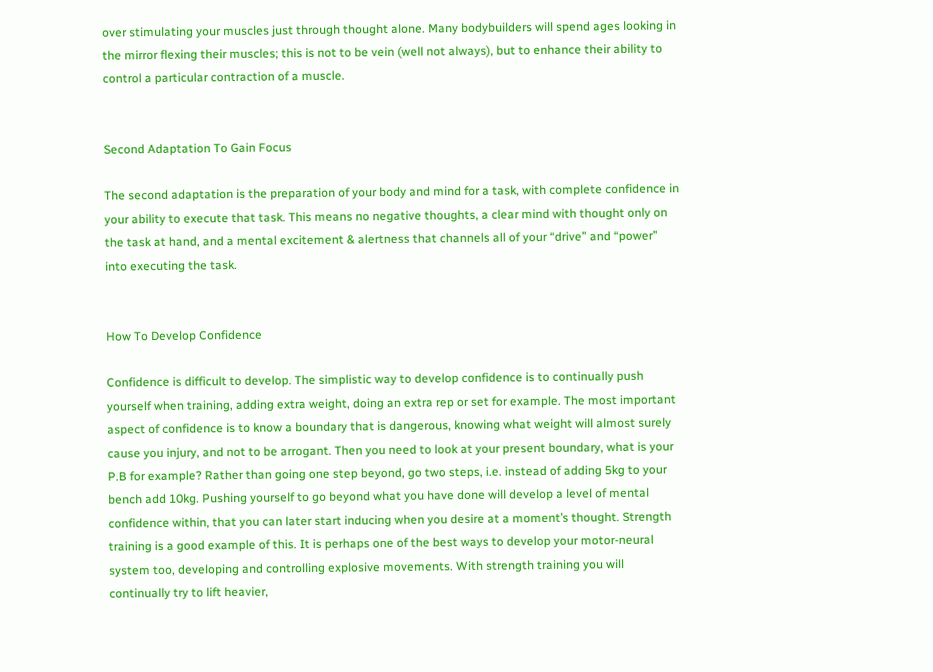over stimulating your muscles just through thought alone. Many bodybuilders will spend ages looking in the mirror flexing their muscles; this is not to be vein (well not always), but to enhance their ability to control a particular contraction of a muscle.


Second Adaptation To Gain Focus

The second adaptation is the preparation of your body and mind for a task, with complete confidence in your ability to execute that task. This means no negative thoughts, a clear mind with thought only on the task at hand, and a mental excitement & alertness that channels all of your “drive” and “power” into executing the task.


How To Develop Confidence

Confidence is difficult to develop. The simplistic way to develop confidence is to continually push yourself when training, adding extra weight, doing an extra rep or set for example. The most important aspect of confidence is to know a boundary that is dangerous, knowing what weight will almost surely cause you injury, and not to be arrogant. Then you need to look at your present boundary, what is your P.B for example? Rather than going one step beyond, go two steps, i.e. instead of adding 5kg to your bench add 10kg. Pushing yourself to go beyond what you have done will develop a level of mental confidence within, that you can later start inducing when you desire at a moment’s thought. Strength training is a good example of this. It is perhaps one of the best ways to develop your motor-neural system too, developing and controlling explosive movements. With strength training you will continually try to lift heavier,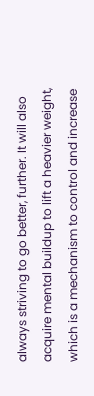always striving to go better, further. It will also acquire mental buildup to lift a heavier weight, which is a mechanism to control and increase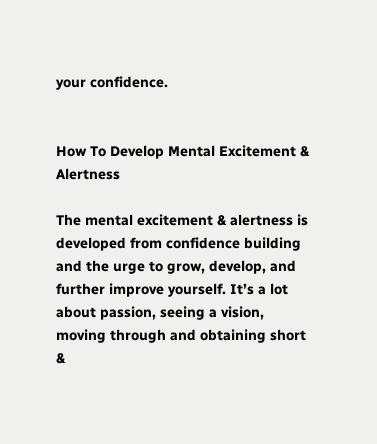your confidence.


How To Develop Mental Excitement & Alertness

The mental excitement & alertness is developed from confidence building and the urge to grow, develop, and further improve yourself. It’s a lot about passion, seeing a vision, moving through and obtaining short &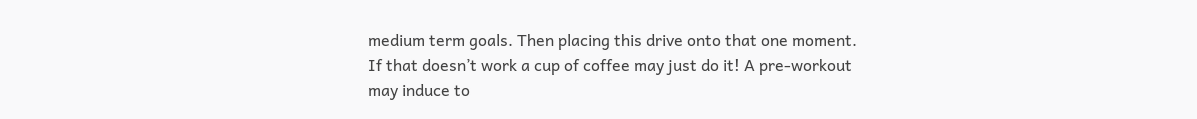medium term goals. Then placing this drive onto that one moment. If that doesn’t work a cup of coffee may just do it! A pre-workout may induce to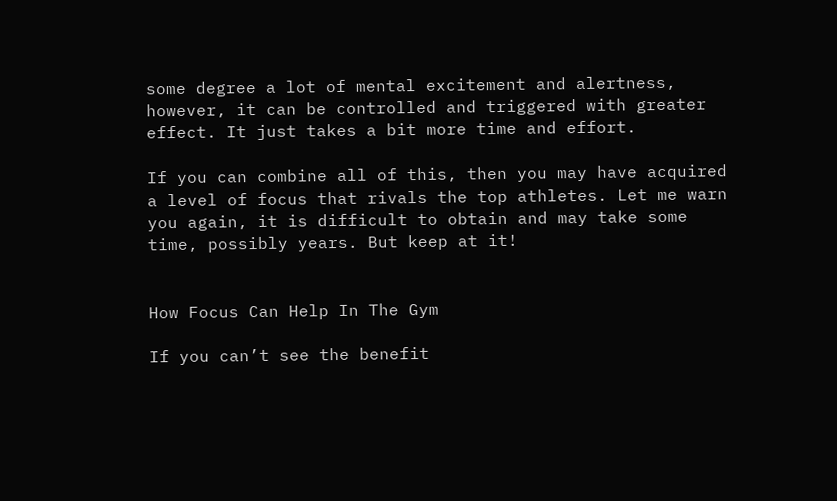some degree a lot of mental excitement and alertness, however, it can be controlled and triggered with greater effect. It just takes a bit more time and effort.

If you can combine all of this, then you may have acquired a level of focus that rivals the top athletes. Let me warn you again, it is difficult to obtain and may take some time, possibly years. But keep at it!


How Focus Can Help In The Gym

If you can’t see the benefit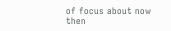of focus about now then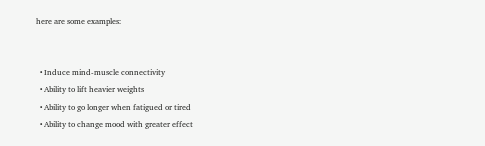here are some examples:


  • Induce mind-muscle connectivity
  • Ability to lift heavier weights
  • Ability to go longer when fatigued or tired
  • Ability to change mood with greater effect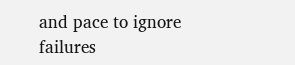and pace to ignore failures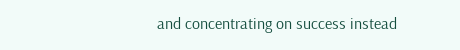and concentrating on success instead